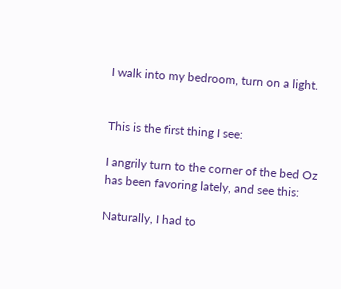I walk into my bedroom, turn on a light.


This is the first thing I see:

I angrily turn to the corner of the bed Oz has been favoring lately, and see this:

Naturally, I had to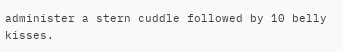administer a stern cuddle followed by 10 belly kisses.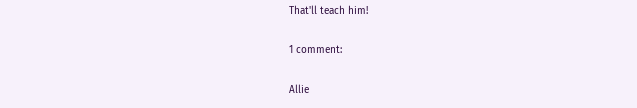That'll teach him!

1 comment:

Allie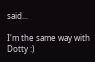said...

I'm the same way with Dotty :)